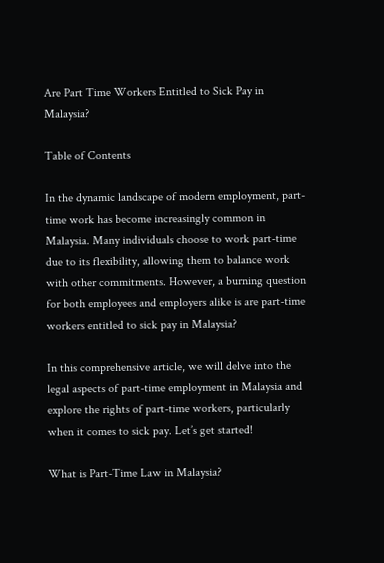Are Part Time Workers Entitled to Sick Pay in Malaysia?

Table of Contents

In the dynamic landscape of modern employment, part-time work has become increasingly common in Malaysia. Many individuals choose to work part-time due to its flexibility, allowing them to balance work with other commitments. However, a burning question for both employees and employers alike is are part-time workers entitled to sick pay in Malaysia?

In this comprehensive article, we will delve into the legal aspects of part-time employment in Malaysia and explore the rights of part-time workers, particularly when it comes to sick pay. Let’s get started!

What is Part-Time Law in Malaysia?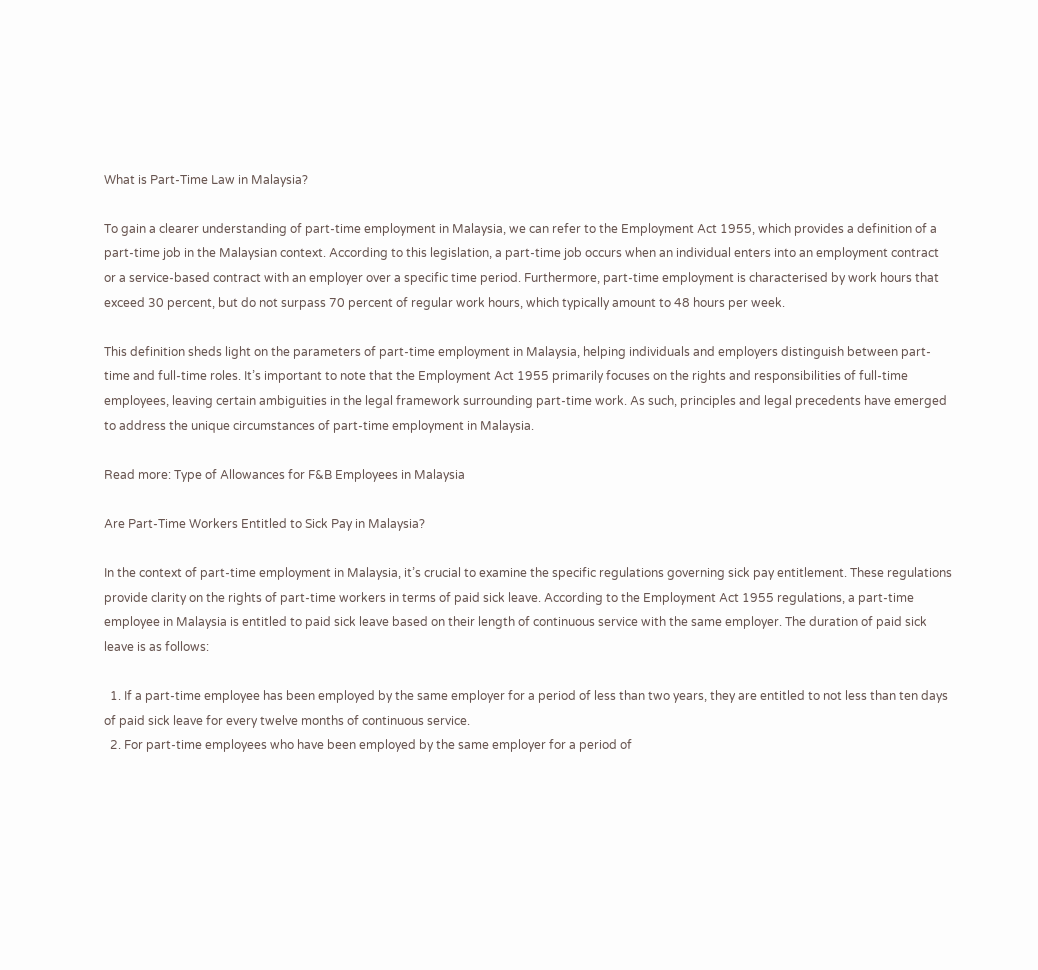What is Part-Time Law in Malaysia?

To gain a clearer understanding of part-time employment in Malaysia, we can refer to the Employment Act 1955, which provides a definition of a part-time job in the Malaysian context. According to this legislation, a part-time job occurs when an individual enters into an employment contract or a service-based contract with an employer over a specific time period. Furthermore, part-time employment is characterised by work hours that exceed 30 percent, but do not surpass 70 percent of regular work hours, which typically amount to 48 hours per week.

This definition sheds light on the parameters of part-time employment in Malaysia, helping individuals and employers distinguish between part-time and full-time roles. It’s important to note that the Employment Act 1955 primarily focuses on the rights and responsibilities of full-time employees, leaving certain ambiguities in the legal framework surrounding part-time work. As such, principles and legal precedents have emerged to address the unique circumstances of part-time employment in Malaysia.

Read more: Type of Allowances for F&B Employees in Malaysia

Are Part-Time Workers Entitled to Sick Pay in Malaysia?

In the context of part-time employment in Malaysia, it’s crucial to examine the specific regulations governing sick pay entitlement. These regulations provide clarity on the rights of part-time workers in terms of paid sick leave. According to the Employment Act 1955 regulations, a part-time employee in Malaysia is entitled to paid sick leave based on their length of continuous service with the same employer. The duration of paid sick leave is as follows:

  1. If a part-time employee has been employed by the same employer for a period of less than two years, they are entitled to not less than ten days of paid sick leave for every twelve months of continuous service.
  2. For part-time employees who have been employed by the same employer for a period of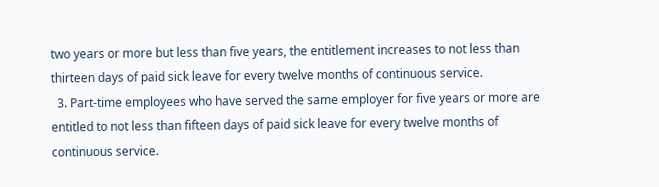two years or more but less than five years, the entitlement increases to not less than thirteen days of paid sick leave for every twelve months of continuous service.
  3. Part-time employees who have served the same employer for five years or more are entitled to not less than fifteen days of paid sick leave for every twelve months of continuous service.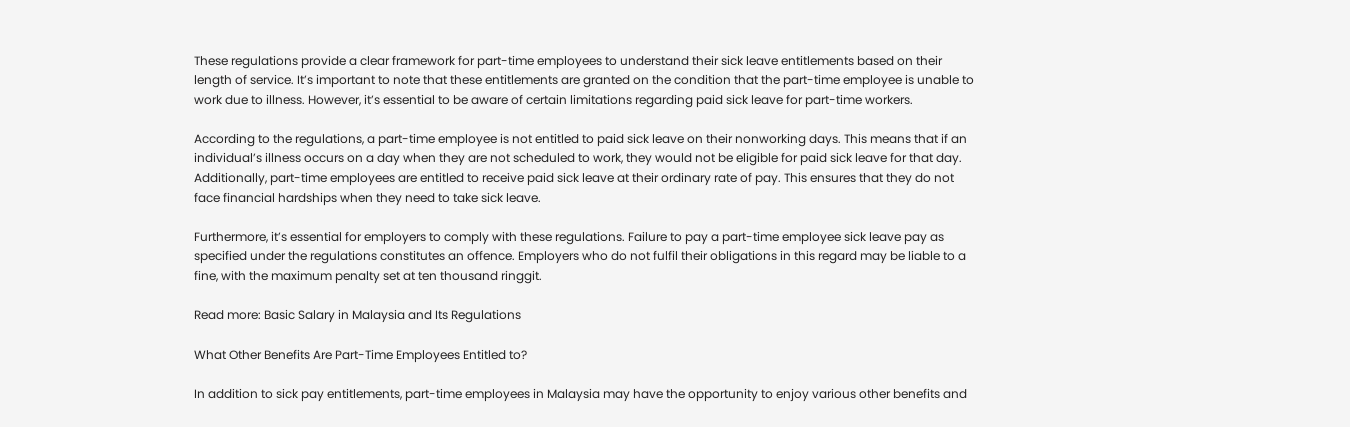These regulations provide a clear framework for part-time employees to understand their sick leave entitlements based on their length of service. It’s important to note that these entitlements are granted on the condition that the part-time employee is unable to work due to illness. However, it’s essential to be aware of certain limitations regarding paid sick leave for part-time workers.

According to the regulations, a part-time employee is not entitled to paid sick leave on their nonworking days. This means that if an individual’s illness occurs on a day when they are not scheduled to work, they would not be eligible for paid sick leave for that day. Additionally, part-time employees are entitled to receive paid sick leave at their ordinary rate of pay. This ensures that they do not face financial hardships when they need to take sick leave.

Furthermore, it’s essential for employers to comply with these regulations. Failure to pay a part-time employee sick leave pay as specified under the regulations constitutes an offence. Employers who do not fulfil their obligations in this regard may be liable to a fine, with the maximum penalty set at ten thousand ringgit.

Read more: Basic Salary in Malaysia and Its Regulations

What Other Benefits Are Part-Time Employees Entitled to?

In addition to sick pay entitlements, part-time employees in Malaysia may have the opportunity to enjoy various other benefits and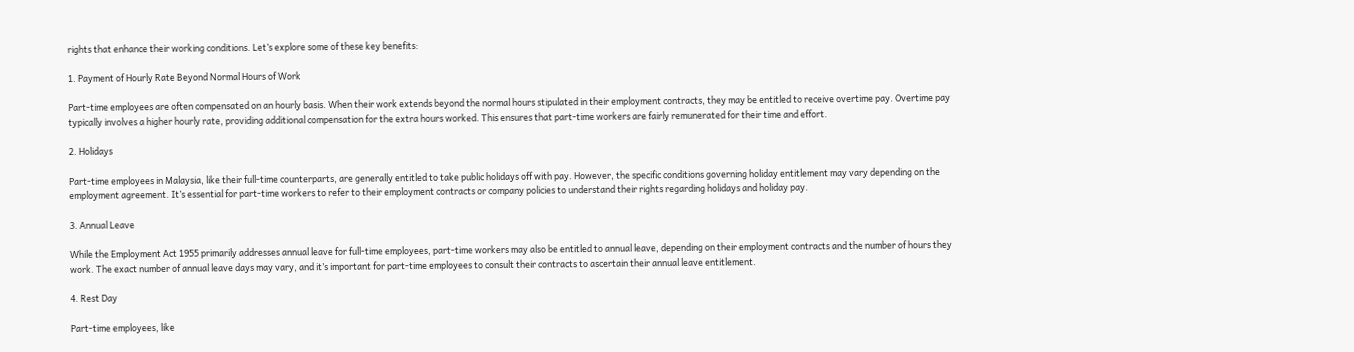rights that enhance their working conditions. Let’s explore some of these key benefits:

1. Payment of Hourly Rate Beyond Normal Hours of Work

Part-time employees are often compensated on an hourly basis. When their work extends beyond the normal hours stipulated in their employment contracts, they may be entitled to receive overtime pay. Overtime pay typically involves a higher hourly rate, providing additional compensation for the extra hours worked. This ensures that part-time workers are fairly remunerated for their time and effort.

2. Holidays

Part-time employees in Malaysia, like their full-time counterparts, are generally entitled to take public holidays off with pay. However, the specific conditions governing holiday entitlement may vary depending on the employment agreement. It’s essential for part-time workers to refer to their employment contracts or company policies to understand their rights regarding holidays and holiday pay.

3. Annual Leave

While the Employment Act 1955 primarily addresses annual leave for full-time employees, part-time workers may also be entitled to annual leave, depending on their employment contracts and the number of hours they work. The exact number of annual leave days may vary, and it’s important for part-time employees to consult their contracts to ascertain their annual leave entitlement.

4. Rest Day

Part-time employees, like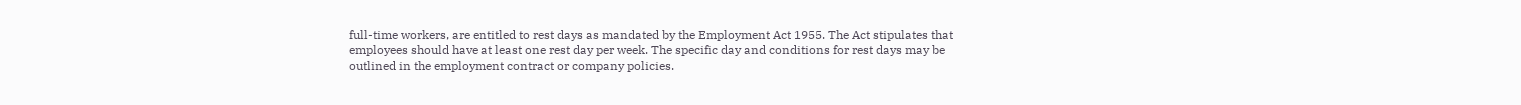full-time workers, are entitled to rest days as mandated by the Employment Act 1955. The Act stipulates that employees should have at least one rest day per week. The specific day and conditions for rest days may be outlined in the employment contract or company policies.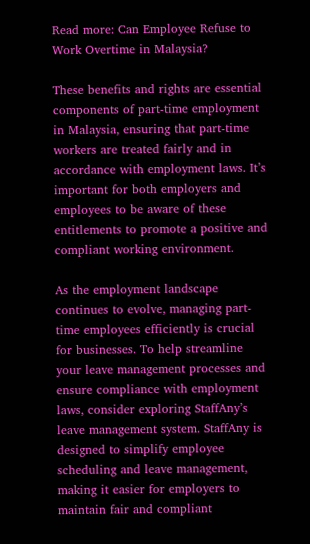Read more: Can Employee Refuse to Work Overtime in Malaysia?

These benefits and rights are essential components of part-time employment in Malaysia, ensuring that part-time workers are treated fairly and in accordance with employment laws. It’s important for both employers and employees to be aware of these entitlements to promote a positive and compliant working environment.

As the employment landscape continues to evolve, managing part-time employees efficiently is crucial for businesses. To help streamline your leave management processes and ensure compliance with employment laws, consider exploring StaffAny’s leave management system. StaffAny is designed to simplify employee scheduling and leave management, making it easier for employers to maintain fair and compliant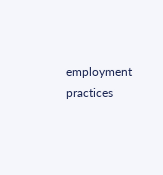employment practices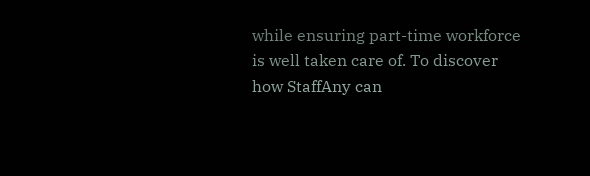while ensuring part-time workforce is well taken care of. To discover how StaffAny can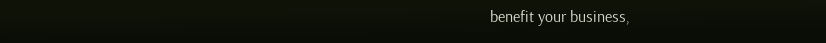benefit your business,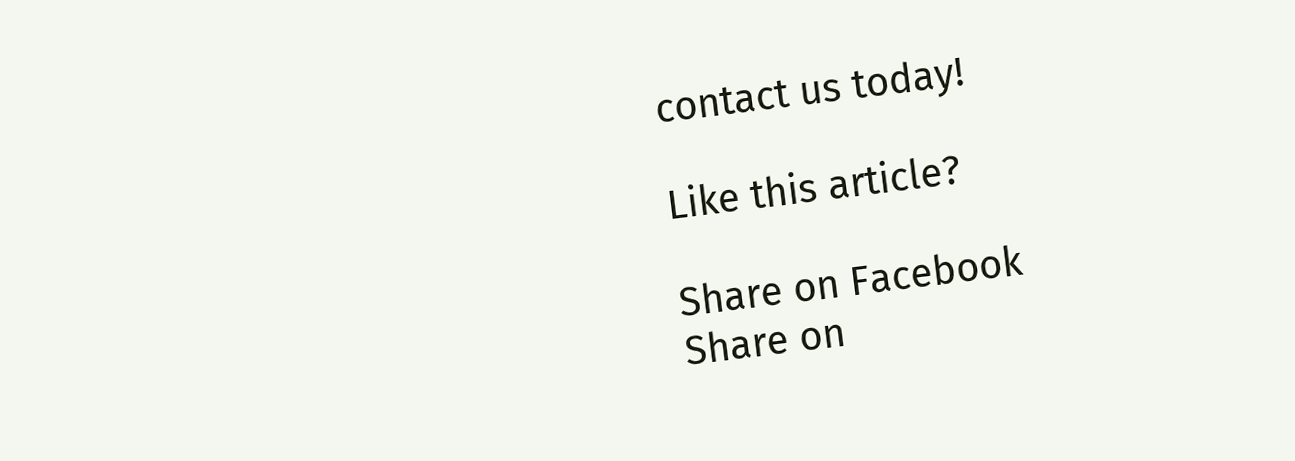contact us today!

Like this article?

Share on Facebook
Share on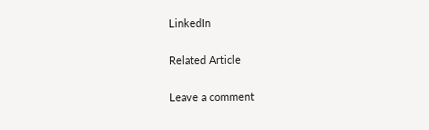LinkedIn

Related Article

Leave a comment